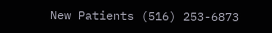New Patients (516) 253-6873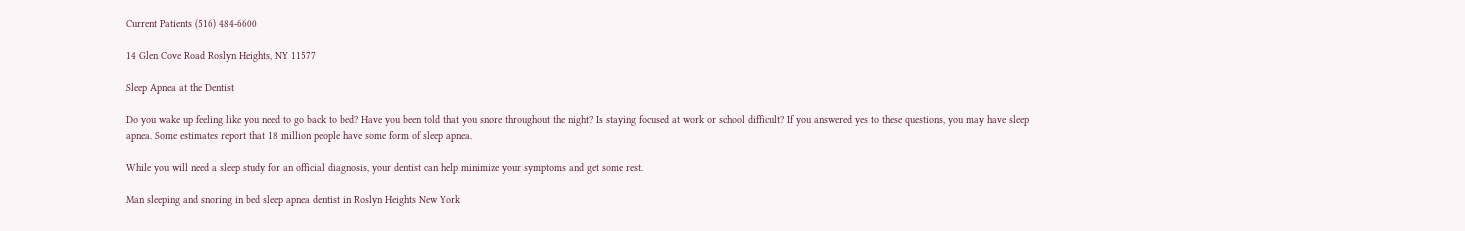Current Patients (516) 484-6600

14 Glen Cove Road Roslyn Heights, NY 11577

Sleep Apnea at the Dentist

Do you wake up feeling like you need to go back to bed? Have you been told that you snore throughout the night? Is staying focused at work or school difficult? If you answered yes to these questions, you may have sleep apnea. Some estimates report that 18 million people have some form of sleep apnea.

While you will need a sleep study for an official diagnosis, your dentist can help minimize your symptoms and get some rest.

Man sleeping and snoring in bed sleep apnea dentist in Roslyn Heights New York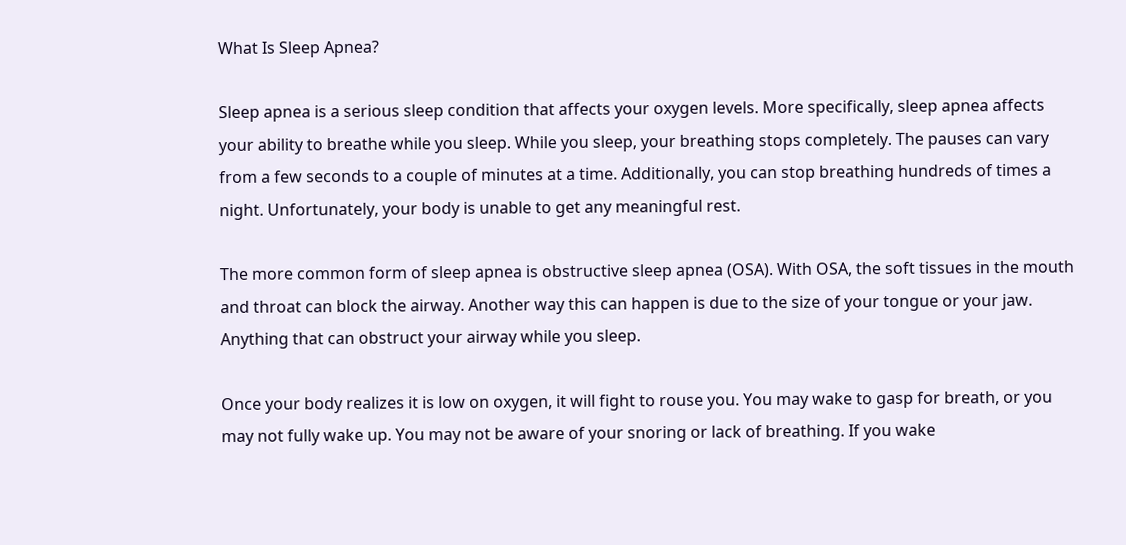What Is Sleep Apnea?

Sleep apnea is a serious sleep condition that affects your oxygen levels. More specifically, sleep apnea affects your ability to breathe while you sleep. While you sleep, your breathing stops completely. The pauses can vary from a few seconds to a couple of minutes at a time. Additionally, you can stop breathing hundreds of times a night. Unfortunately, your body is unable to get any meaningful rest.

The more common form of sleep apnea is obstructive sleep apnea (OSA). With OSA, the soft tissues in the mouth and throat can block the airway. Another way this can happen is due to the size of your tongue or your jaw. Anything that can obstruct your airway while you sleep.

Once your body realizes it is low on oxygen, it will fight to rouse you. You may wake to gasp for breath, or you may not fully wake up. You may not be aware of your snoring or lack of breathing. If you wake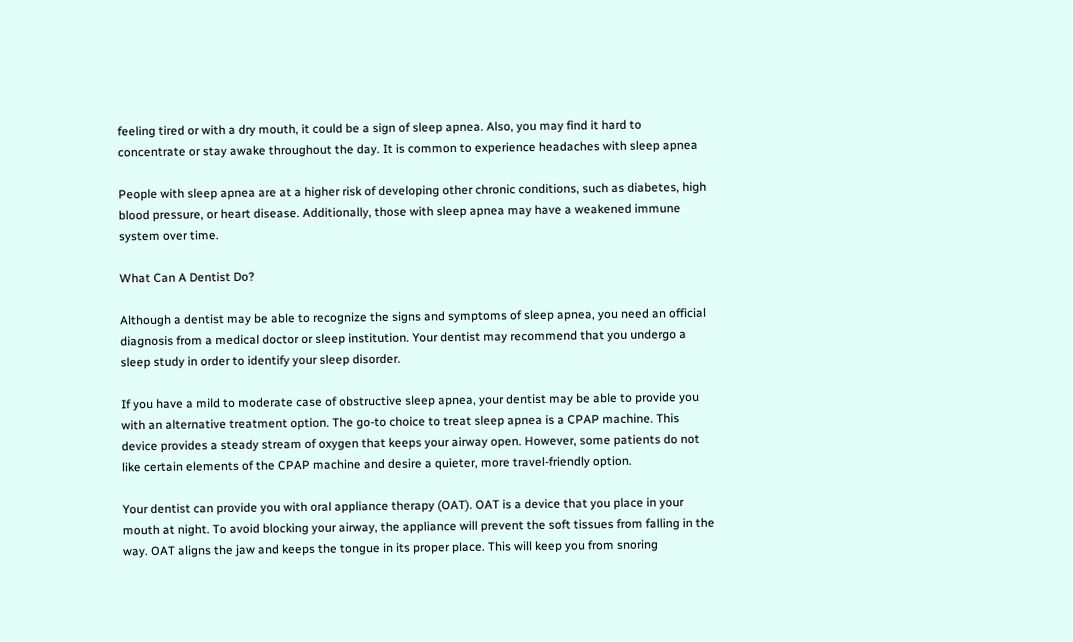feeling tired or with a dry mouth, it could be a sign of sleep apnea. Also, you may find it hard to concentrate or stay awake throughout the day. It is common to experience headaches with sleep apnea

People with sleep apnea are at a higher risk of developing other chronic conditions, such as diabetes, high blood pressure, or heart disease. Additionally, those with sleep apnea may have a weakened immune system over time.

What Can A Dentist Do?

Although a dentist may be able to recognize the signs and symptoms of sleep apnea, you need an official diagnosis from a medical doctor or sleep institution. Your dentist may recommend that you undergo a sleep study in order to identify your sleep disorder.

If you have a mild to moderate case of obstructive sleep apnea, your dentist may be able to provide you with an alternative treatment option. The go-to choice to treat sleep apnea is a CPAP machine. This device provides a steady stream of oxygen that keeps your airway open. However, some patients do not like certain elements of the CPAP machine and desire a quieter, more travel-friendly option.

Your dentist can provide you with oral appliance therapy (OAT). OAT is a device that you place in your mouth at night. To avoid blocking your airway, the appliance will prevent the soft tissues from falling in the way. OAT aligns the jaw and keeps the tongue in its proper place. This will keep you from snoring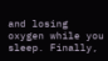and losing oxygen while you sleep. Finally,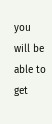you will be able to get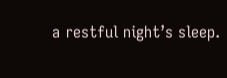a restful night’s sleep.